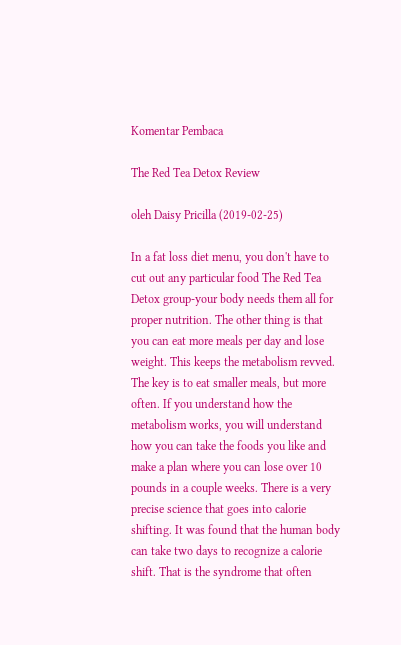Komentar Pembaca

The Red Tea Detox Review

oleh Daisy Pricilla (2019-02-25)

In a fat loss diet menu, you don't have to cut out any particular food The Red Tea Detox group-your body needs them all for proper nutrition. The other thing is that you can eat more meals per day and lose weight. This keeps the metabolism revved. The key is to eat smaller meals, but more often. If you understand how the metabolism works, you will understand how you can take the foods you like and make a plan where you can lose over 10 pounds in a couple weeks. There is a very precise science that goes into calorie shifting. It was found that the human body can take two days to recognize a calorie shift. That is the syndrome that often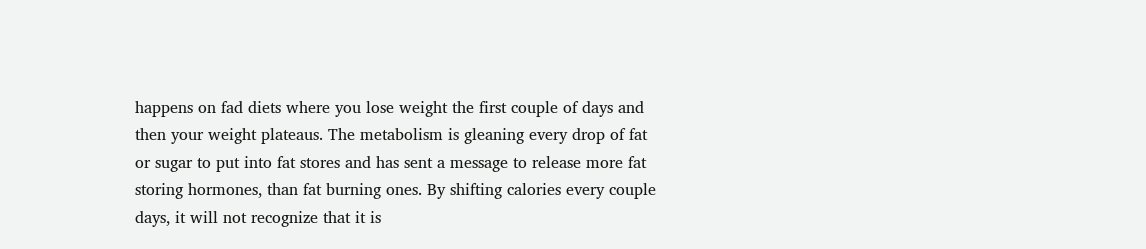happens on fad diets where you lose weight the first couple of days and then your weight plateaus. The metabolism is gleaning every drop of fat or sugar to put into fat stores and has sent a message to release more fat storing hormones, than fat burning ones. By shifting calories every couple days, it will not recognize that it is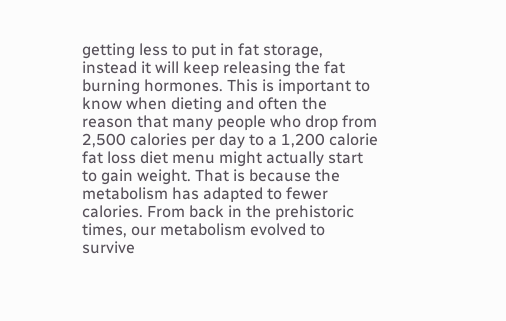getting less to put in fat storage, instead it will keep releasing the fat burning hormones. This is important to know when dieting and often the reason that many people who drop from 2,500 calories per day to a 1,200 calorie fat loss diet menu might actually start to gain weight. That is because the metabolism has adapted to fewer calories. From back in the prehistoric times, our metabolism evolved to survive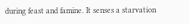during feast and famine. It senses a starvation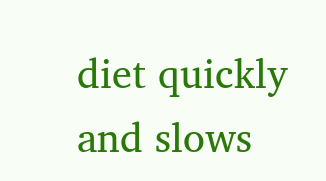diet quickly and slows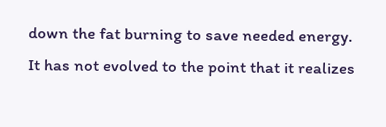down the fat burning to save needed energy. It has not evolved to the point that it realizes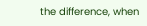the difference, when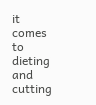it comes to dieting and cutting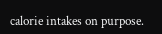calorie intakes on purpose.